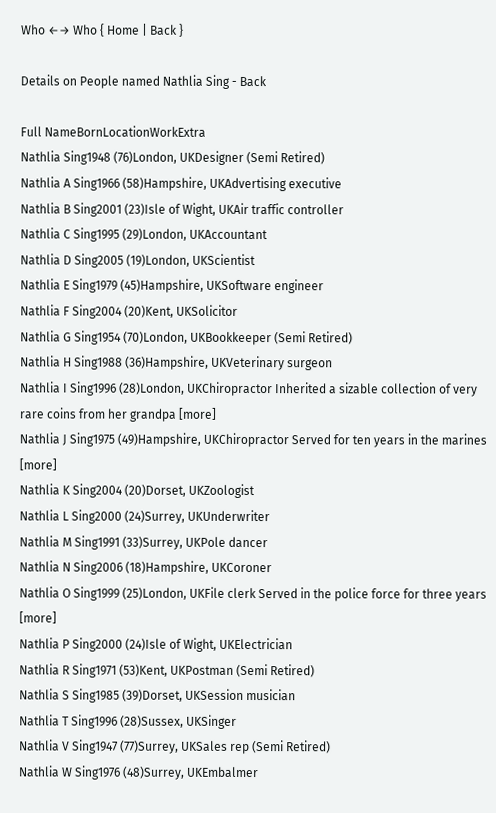Who ←→ Who { Home | Back }

Details on People named Nathlia Sing - Back

Full NameBornLocationWorkExtra
Nathlia Sing1948 (76)London, UKDesigner (Semi Retired)
Nathlia A Sing1966 (58)Hampshire, UKAdvertising executive
Nathlia B Sing2001 (23)Isle of Wight, UKAir traffic controller
Nathlia C Sing1995 (29)London, UKAccountant
Nathlia D Sing2005 (19)London, UKScientist
Nathlia E Sing1979 (45)Hampshire, UKSoftware engineer
Nathlia F Sing2004 (20)Kent, UKSolicitor
Nathlia G Sing1954 (70)London, UKBookkeeper (Semi Retired)
Nathlia H Sing1988 (36)Hampshire, UKVeterinary surgeon
Nathlia I Sing1996 (28)London, UKChiropractor Inherited a sizable collection of very rare coins from her grandpa [more]
Nathlia J Sing1975 (49)Hampshire, UKChiropractor Served for ten years in the marines [more]
Nathlia K Sing2004 (20)Dorset, UKZoologist
Nathlia L Sing2000 (24)Surrey, UKUnderwriter
Nathlia M Sing1991 (33)Surrey, UKPole dancer
Nathlia N Sing2006 (18)Hampshire, UKCoroner
Nathlia O Sing1999 (25)London, UKFile clerk Served in the police force for three years [more]
Nathlia P Sing2000 (24)Isle of Wight, UKElectrician
Nathlia R Sing1971 (53)Kent, UKPostman (Semi Retired)
Nathlia S Sing1985 (39)Dorset, UKSession musician
Nathlia T Sing1996 (28)Sussex, UKSinger
Nathlia V Sing1947 (77)Surrey, UKSales rep (Semi Retired)
Nathlia W Sing1976 (48)Surrey, UKEmbalmer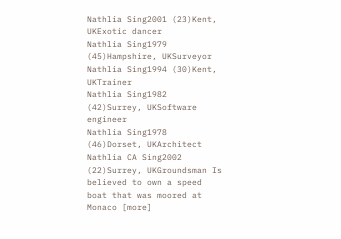Nathlia Sing2001 (23)Kent, UKExotic dancer
Nathlia Sing1979 (45)Hampshire, UKSurveyor
Nathlia Sing1994 (30)Kent, UKTrainer
Nathlia Sing1982 (42)Surrey, UKSoftware engineer
Nathlia Sing1978 (46)Dorset, UKArchitect
Nathlia CA Sing2002 (22)Surrey, UKGroundsman Is believed to own a speed boat that was moored at Monaco [more]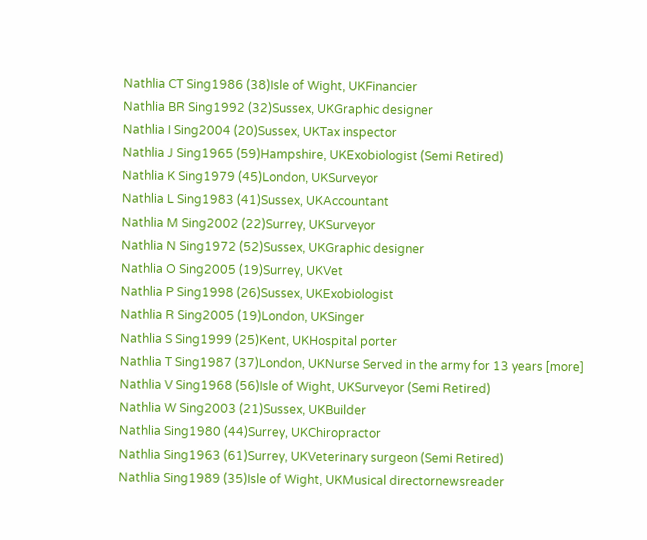Nathlia CT Sing1986 (38)Isle of Wight, UKFinancier
Nathlia BR Sing1992 (32)Sussex, UKGraphic designer
Nathlia I Sing2004 (20)Sussex, UKTax inspector
Nathlia J Sing1965 (59)Hampshire, UKExobiologist (Semi Retired)
Nathlia K Sing1979 (45)London, UKSurveyor
Nathlia L Sing1983 (41)Sussex, UKAccountant
Nathlia M Sing2002 (22)Surrey, UKSurveyor
Nathlia N Sing1972 (52)Sussex, UKGraphic designer
Nathlia O Sing2005 (19)Surrey, UKVet
Nathlia P Sing1998 (26)Sussex, UKExobiologist
Nathlia R Sing2005 (19)London, UKSinger
Nathlia S Sing1999 (25)Kent, UKHospital porter
Nathlia T Sing1987 (37)London, UKNurse Served in the army for 13 years [more]
Nathlia V Sing1968 (56)Isle of Wight, UKSurveyor (Semi Retired)
Nathlia W Sing2003 (21)Sussex, UKBuilder
Nathlia Sing1980 (44)Surrey, UKChiropractor
Nathlia Sing1963 (61)Surrey, UKVeterinary surgeon (Semi Retired)
Nathlia Sing1989 (35)Isle of Wight, UKMusical directornewsreader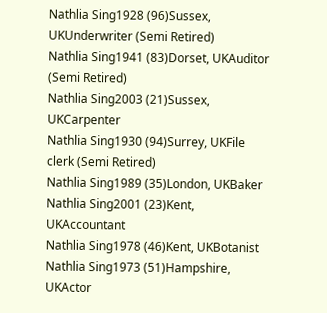Nathlia Sing1928 (96)Sussex, UKUnderwriter (Semi Retired)
Nathlia Sing1941 (83)Dorset, UKAuditor (Semi Retired)
Nathlia Sing2003 (21)Sussex, UKCarpenter
Nathlia Sing1930 (94)Surrey, UKFile clerk (Semi Retired)
Nathlia Sing1989 (35)London, UKBaker
Nathlia Sing2001 (23)Kent, UKAccountant
Nathlia Sing1978 (46)Kent, UKBotanist
Nathlia Sing1973 (51)Hampshire, UKActor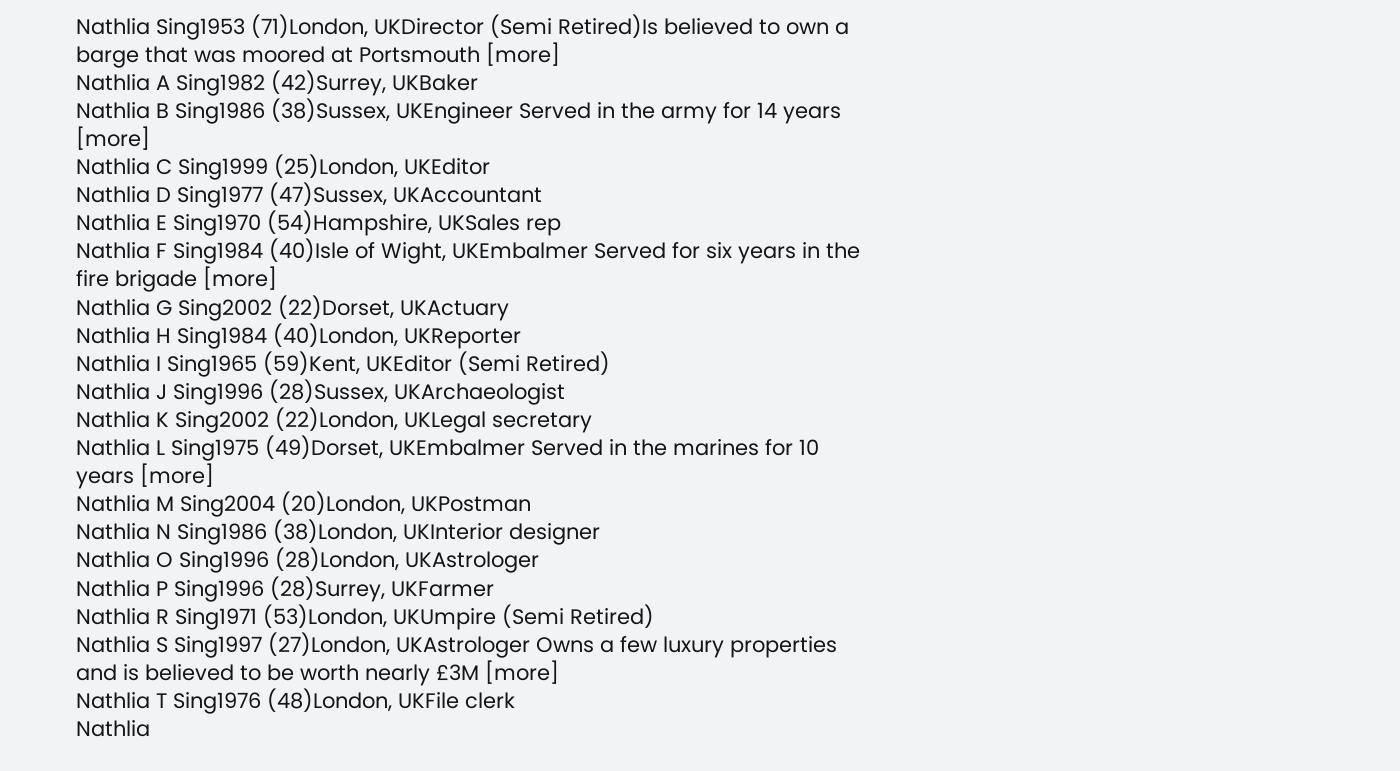Nathlia Sing1953 (71)London, UKDirector (Semi Retired)Is believed to own a barge that was moored at Portsmouth [more]
Nathlia A Sing1982 (42)Surrey, UKBaker
Nathlia B Sing1986 (38)Sussex, UKEngineer Served in the army for 14 years [more]
Nathlia C Sing1999 (25)London, UKEditor
Nathlia D Sing1977 (47)Sussex, UKAccountant
Nathlia E Sing1970 (54)Hampshire, UKSales rep
Nathlia F Sing1984 (40)Isle of Wight, UKEmbalmer Served for six years in the fire brigade [more]
Nathlia G Sing2002 (22)Dorset, UKActuary
Nathlia H Sing1984 (40)London, UKReporter
Nathlia I Sing1965 (59)Kent, UKEditor (Semi Retired)
Nathlia J Sing1996 (28)Sussex, UKArchaeologist
Nathlia K Sing2002 (22)London, UKLegal secretary
Nathlia L Sing1975 (49)Dorset, UKEmbalmer Served in the marines for 10 years [more]
Nathlia M Sing2004 (20)London, UKPostman
Nathlia N Sing1986 (38)London, UKInterior designer
Nathlia O Sing1996 (28)London, UKAstrologer
Nathlia P Sing1996 (28)Surrey, UKFarmer
Nathlia R Sing1971 (53)London, UKUmpire (Semi Retired)
Nathlia S Sing1997 (27)London, UKAstrologer Owns a few luxury properties and is believed to be worth nearly £3M [more]
Nathlia T Sing1976 (48)London, UKFile clerk
Nathlia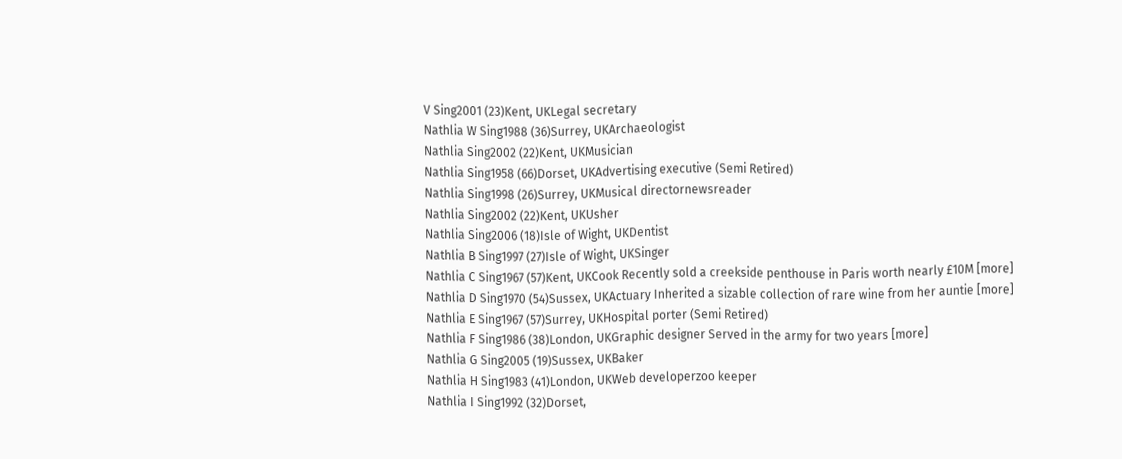V Sing2001 (23)Kent, UKLegal secretary
Nathlia W Sing1988 (36)Surrey, UKArchaeologist
Nathlia Sing2002 (22)Kent, UKMusician
Nathlia Sing1958 (66)Dorset, UKAdvertising executive (Semi Retired)
Nathlia Sing1998 (26)Surrey, UKMusical directornewsreader
Nathlia Sing2002 (22)Kent, UKUsher
Nathlia Sing2006 (18)Isle of Wight, UKDentist
Nathlia B Sing1997 (27)Isle of Wight, UKSinger
Nathlia C Sing1967 (57)Kent, UKCook Recently sold a creekside penthouse in Paris worth nearly £10M [more]
Nathlia D Sing1970 (54)Sussex, UKActuary Inherited a sizable collection of rare wine from her auntie [more]
Nathlia E Sing1967 (57)Surrey, UKHospital porter (Semi Retired)
Nathlia F Sing1986 (38)London, UKGraphic designer Served in the army for two years [more]
Nathlia G Sing2005 (19)Sussex, UKBaker
Nathlia H Sing1983 (41)London, UKWeb developerzoo keeper
Nathlia I Sing1992 (32)Dorset,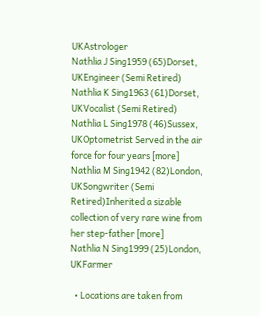UKAstrologer
Nathlia J Sing1959 (65)Dorset, UKEngineer (Semi Retired)
Nathlia K Sing1963 (61)Dorset, UKVocalist (Semi Retired)
Nathlia L Sing1978 (46)Sussex, UKOptometrist Served in the air force for four years [more]
Nathlia M Sing1942 (82)London, UKSongwriter (Semi Retired)Inherited a sizable collection of very rare wine from her step-father [more]
Nathlia N Sing1999 (25)London, UKFarmer

  • Locations are taken from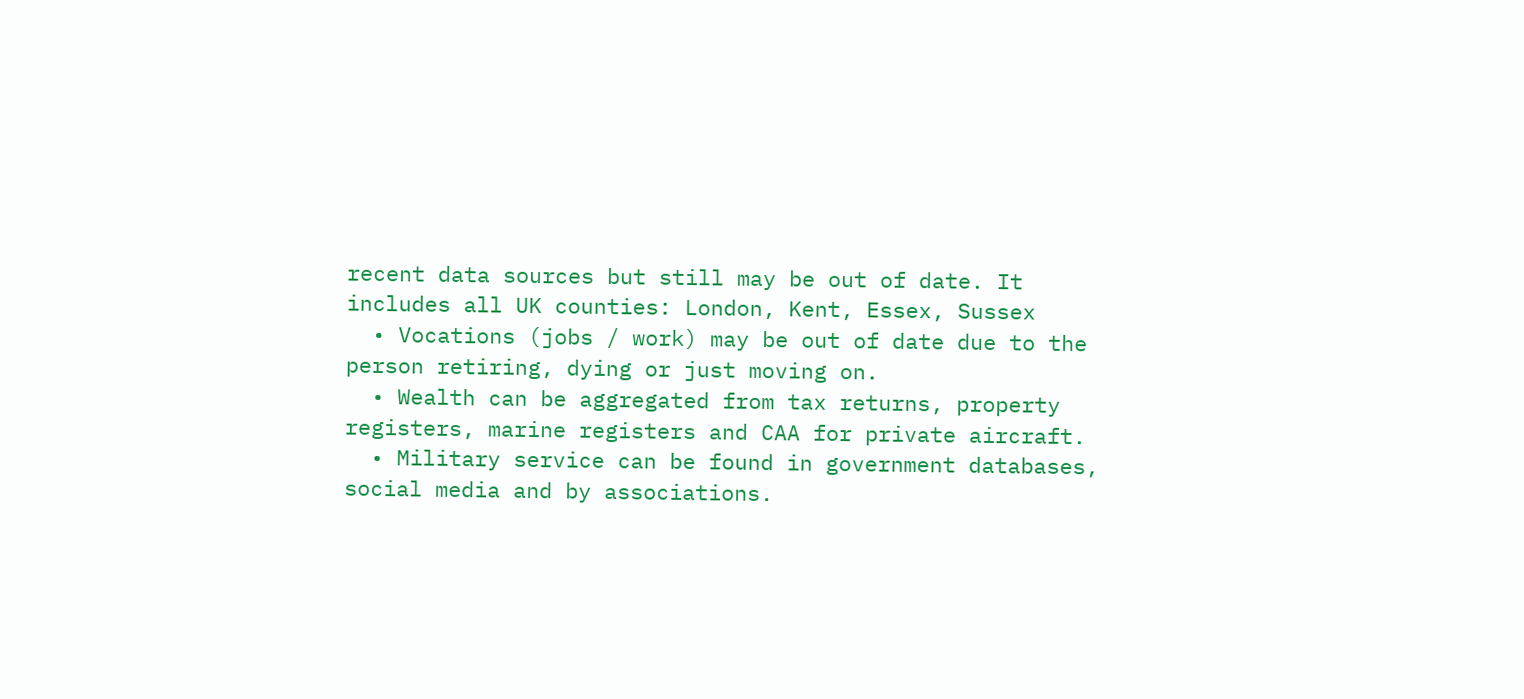recent data sources but still may be out of date. It includes all UK counties: London, Kent, Essex, Sussex
  • Vocations (jobs / work) may be out of date due to the person retiring, dying or just moving on.
  • Wealth can be aggregated from tax returns, property registers, marine registers and CAA for private aircraft.
  • Military service can be found in government databases, social media and by associations.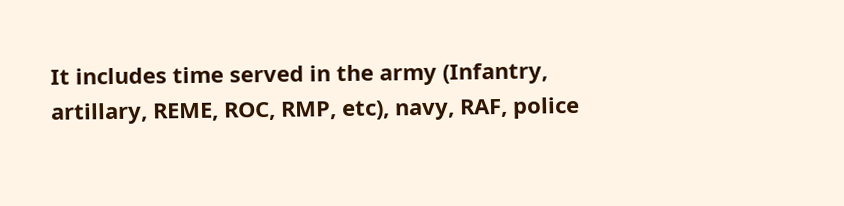It includes time served in the army (Infantry, artillary, REME, ROC, RMP, etc), navy, RAF, police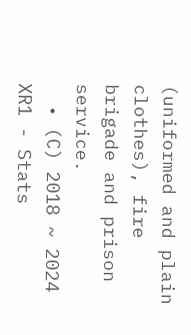(uniformed and plain clothes), fire brigade and prison service.
  • (C) 2018 ~ 2024 XR1 - Stats